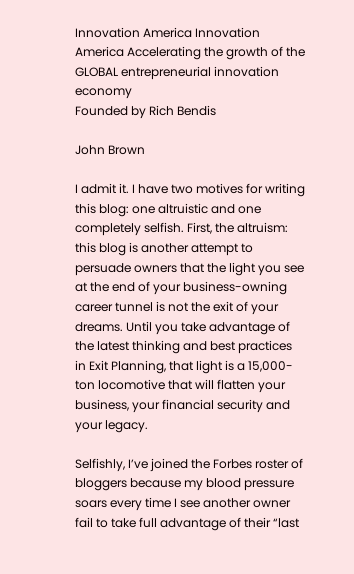Innovation America Innovation America Accelerating the growth of the GLOBAL entrepreneurial innovation economy
Founded by Rich Bendis

John Brown

I admit it. I have two motives for writing this blog: one altruistic and one completely selfish. First, the altruism: this blog is another attempt to persuade owners that the light you see at the end of your business-owning career tunnel is not the exit of your dreams. Until you take advantage of the latest thinking and best practices in Exit Planning, that light is a 15,000-ton locomotive that will flatten your business, your financial security and your legacy.

Selfishly, I’ve joined the Forbes roster of bloggers because my blood pressure soars every time I see another owner fail to take full advantage of their “last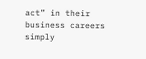act” in their business careers simply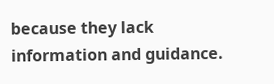because they lack information and guidance.